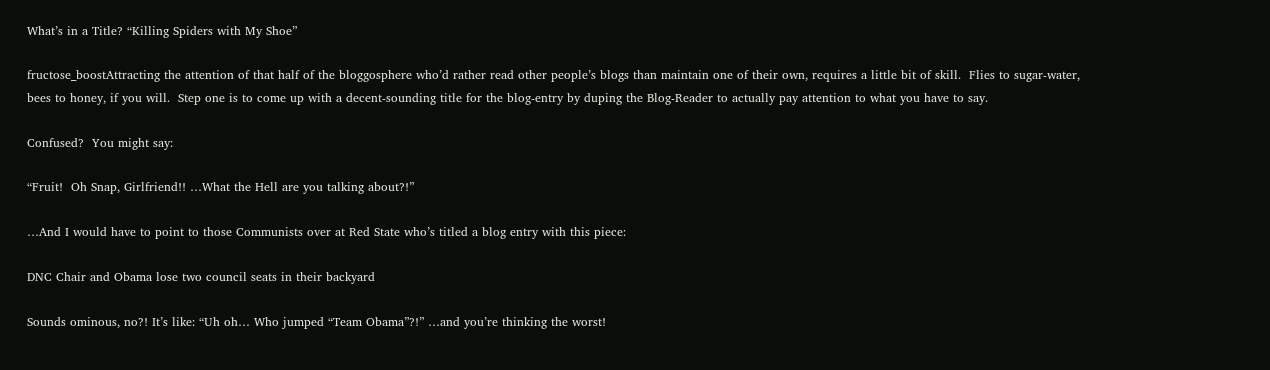What’s in a Title? “Killing Spiders with My Shoe”

fructose_boostAttracting the attention of that half of the bloggosphere who’d rather read other people’s blogs than maintain one of their own, requires a little bit of skill.  Flies to sugar-water, bees to honey, if you will.  Step one is to come up with a decent-sounding title for the blog-entry by duping the Blog-Reader to actually pay attention to what you have to say.

Confused?  You might say:

“Fruit!  Oh Snap, Girlfriend!! …What the Hell are you talking about?!”

…And I would have to point to those Communists over at Red State who’s titled a blog entry with this piece:

DNC Chair and Obama lose two council seats in their backyard

Sounds ominous, no?! It’s like: “Uh oh… Who jumped “Team Obama”?!” …and you’re thinking the worst!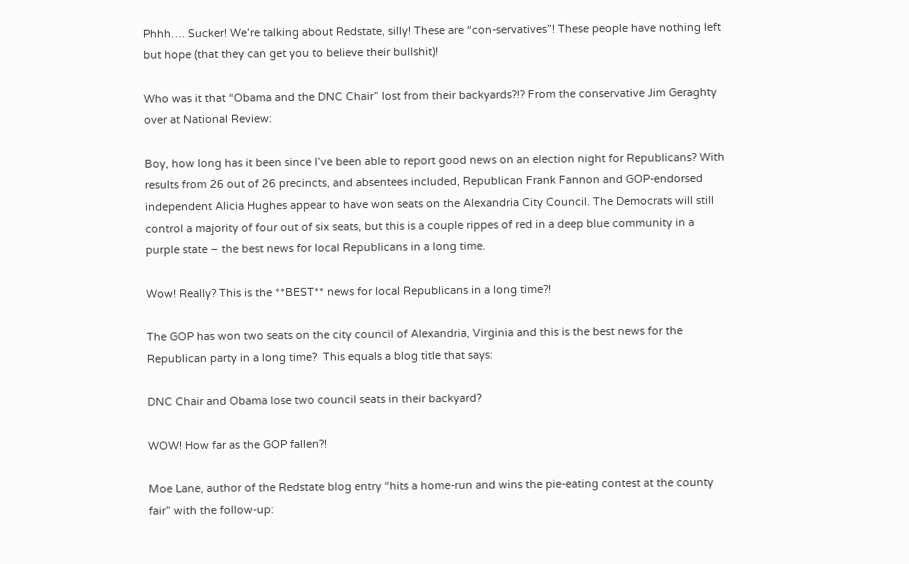Phhh…. Sucker! We’re talking about Redstate, silly! These are “con-servatives”! These people have nothing left but hope (that they can get you to believe their bullshit)!

Who was it that “Obama and the DNC Chair” lost from their backyards?!? From the conservative Jim Geraghty over at National Review:

Boy, how long has it been since I’ve been able to report good news on an election night for Republicans? With results from 26 out of 26 precincts, and absentees included, Republican Frank Fannon and GOP-endorsed independent Alicia Hughes appear to have won seats on the Alexandria City Council. The Democrats will still control a majority of four out of six seats, but this is a couple rippes of red in a deep blue community in a purple state – the best news for local Republicans in a long time.

Wow! Really? This is the **BEST** news for local Republicans in a long time?!

The GOP has won two seats on the city council of Alexandria, Virginia and this is the best news for the Republican party in a long time?  This equals a blog title that says:

DNC Chair and Obama lose two council seats in their backyard?

WOW! How far as the GOP fallen?!

Moe Lane, author of the Redstate blog entry “hits a home-run and wins the pie-eating contest at the county fair” with the follow-up: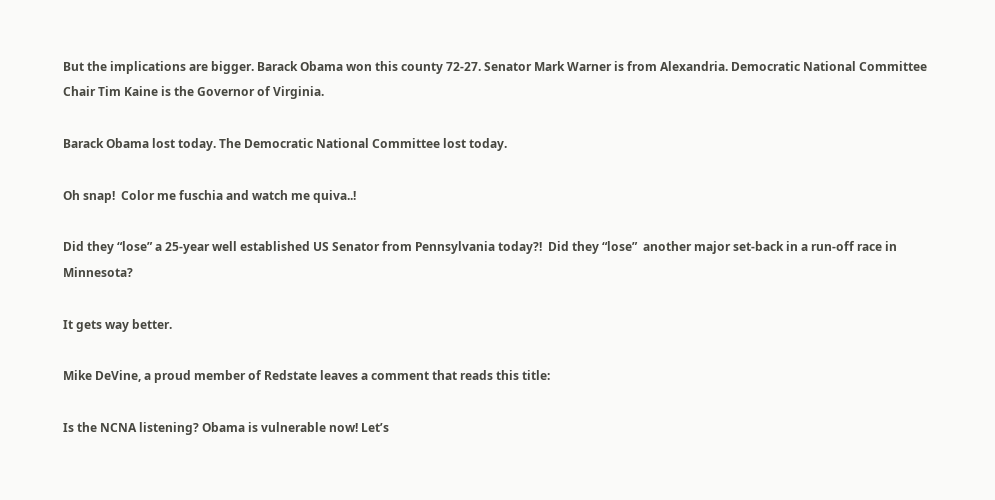But the implications are bigger. Barack Obama won this county 72-27. Senator Mark Warner is from Alexandria. Democratic National Committee Chair Tim Kaine is the Governor of Virginia.

Barack Obama lost today. The Democratic National Committee lost today.

Oh snap!  Color me fuschia and watch me quiva..!

Did they “lose” a 25-year well established US Senator from Pennsylvania today?!  Did they “lose”  another major set-back in a run-off race in Minnesota?

It gets way better.

Mike DeVine, a proud member of Redstate leaves a comment that reads this title:

Is the NCNA listening? Obama is vulnerable now! Let’s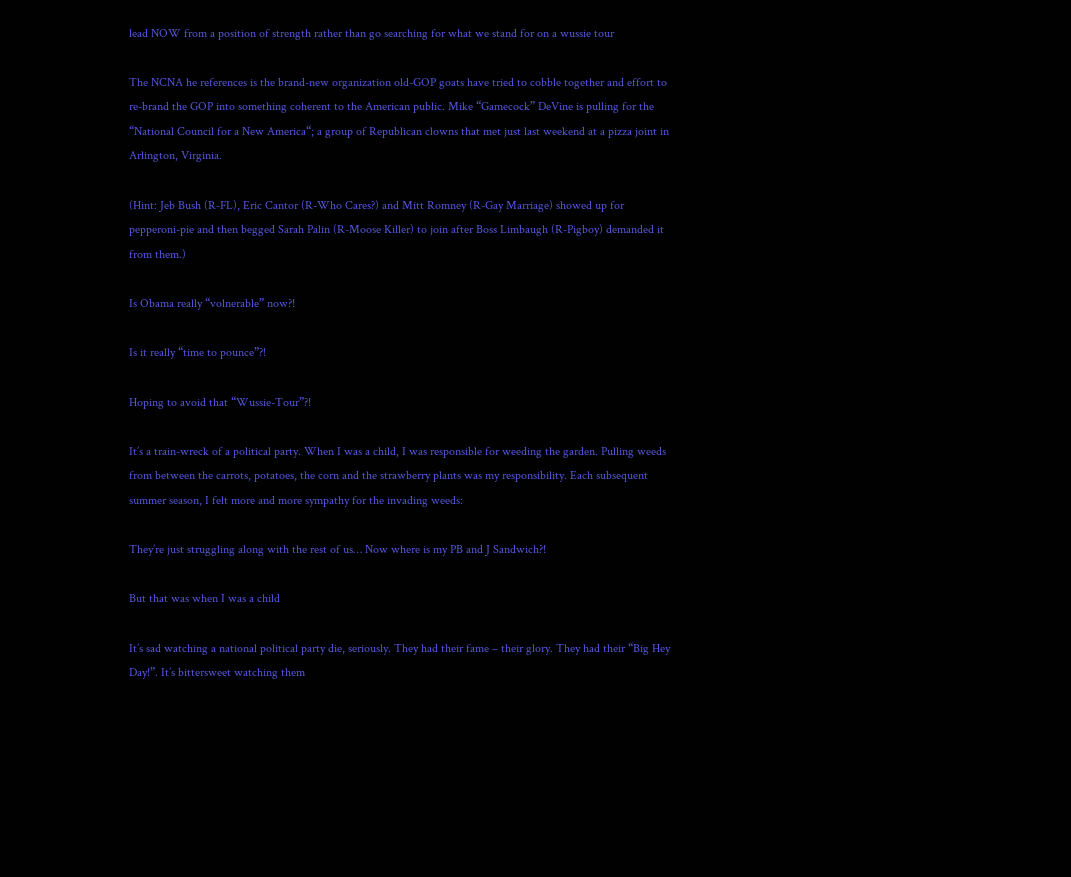lead NOW from a position of strength rather than go searching for what we stand for on a wussie tour

The NCNA he references is the brand-new organization old-GOP goats have tried to cobble together and effort to re-brand the GOP into something coherent to the American public. Mike “Gamecock” DeVine is pulling for the “National Council for a New America“; a group of Republican clowns that met just last weekend at a pizza joint in Arlington, Virginia.

(Hint: Jeb Bush (R-FL), Eric Cantor (R-Who Cares?) and Mitt Romney (R-Gay Marriage) showed up for pepperoni-pie and then begged Sarah Palin (R-Moose Killer) to join after Boss Limbaugh (R-Pigboy) demanded it from them.)

Is Obama really “volnerable” now?!

Is it really “time to pounce”?!

Hoping to avoid that “Wussie-Tour”?!

It’s a train-wreck of a political party. When I was a child, I was responsible for weeding the garden. Pulling weeds from between the carrots, potatoes, the corn and the strawberry plants was my responsibility. Each subsequent summer season, I felt more and more sympathy for the invading weeds:

They’re just struggling along with the rest of us… Now where is my PB and J Sandwich?!

But that was when I was a child

It’s sad watching a national political party die, seriously. They had their fame – their glory. They had their “Big Hey Day!”. It’s bittersweet watching them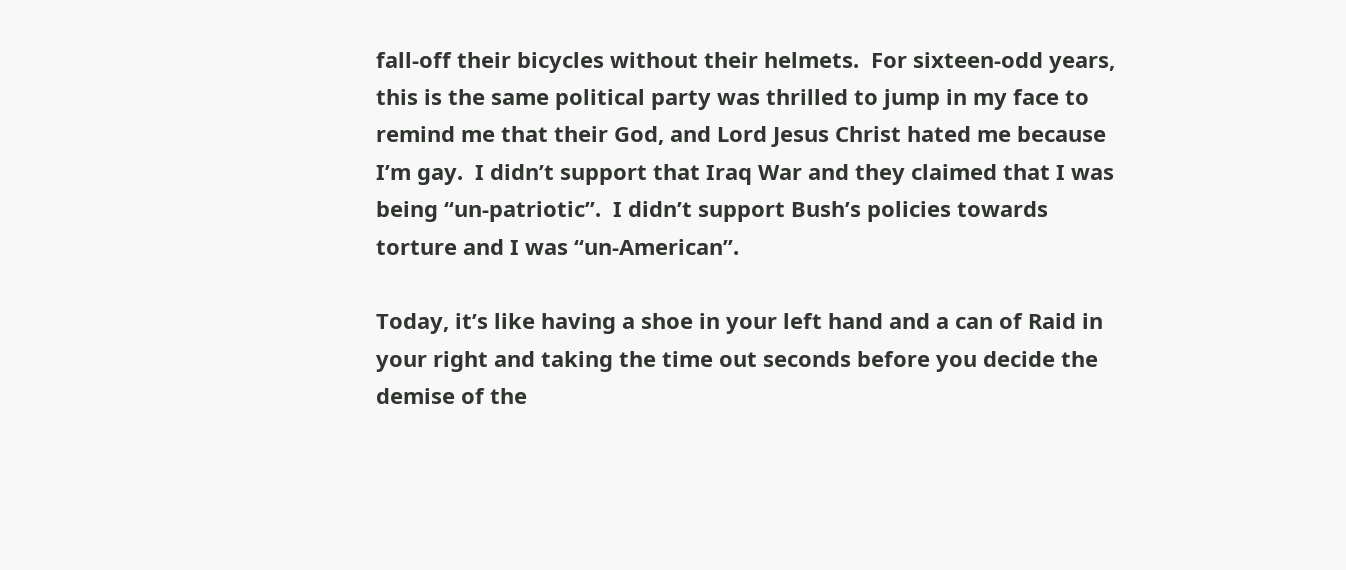fall-off their bicycles without their helmets.  For sixteen-odd years, this is the same political party was thrilled to jump in my face to remind me that their God, and Lord Jesus Christ hated me because I’m gay.  I didn’t support that Iraq War and they claimed that I was being “un-patriotic”.  I didn’t support Bush’s policies towards torture and I was “un-American”.

Today, it’s like having a shoe in your left hand and a can of Raid in your right and taking the time out seconds before you decide the demise of the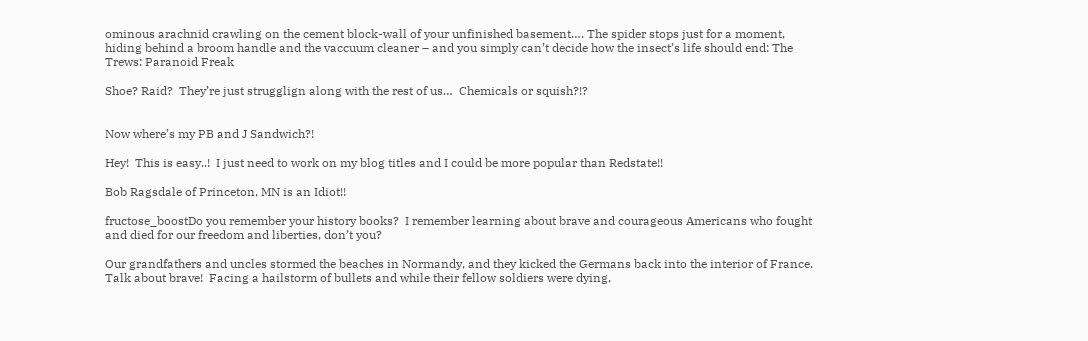ominous arachnid crawling on the cement block-wall of your unfinished basement…. The spider stops just for a moment, hiding behind a broom handle and the vaccuum cleaner – and you simply can’t decide how the insect’s life should end: The Trews: Paranoid Freak

Shoe? Raid?  They’re just strugglign along with the rest of us…  Chemicals or squish?!?


Now where’s my PB and J Sandwich?!

Hey!  This is easy..!  I just need to work on my blog titles and I could be more popular than Redstate!!

Bob Ragsdale of Princeton, MN is an Idiot!!

fructose_boostDo you remember your history books?  I remember learning about brave and courageous Americans who fought and died for our freedom and liberties, don’t you?

Our grandfathers and uncles stormed the beaches in Normandy, and they kicked the Germans back into the interior of France.  Talk about brave!  Facing a hailstorm of bullets and while their fellow soldiers were dying,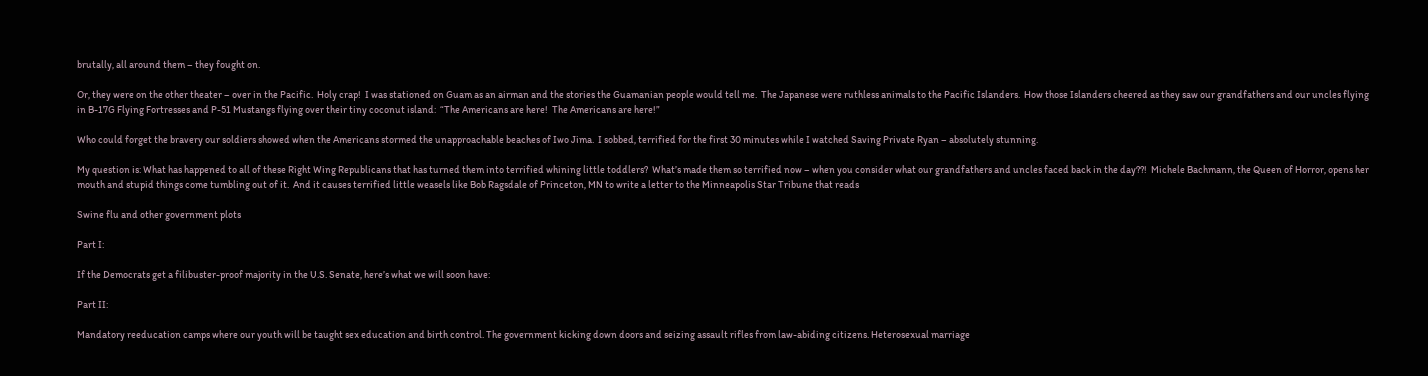brutally, all around them – they fought on.

Or, they were on the other theater – over in the Pacific.  Holy crap!  I was stationed on Guam as an airman and the stories the Guamanian people would tell me.  The Japanese were ruthless animals to the Pacific Islanders.  How those Islanders cheered as they saw our grandfathers and our uncles flying in B-17G Flying Fortresses and P-51 Mustangs flying over their tiny coconut island:  “The Americans are here!  The Americans are here!”

Who could forget the bravery our soldiers showed when the Americans stormed the unapproachable beaches of Iwo Jima.  I sobbed, terrified for the first 30 minutes while I watched Saving Private Ryan – absolutely stunning.

My question is: What has happened to all of these Right Wing Republicans that has turned them into terrified whining little toddlers?  What’s made them so terrified now – when you consider what our grandfathers and uncles faced back in the day??!  Michele Bachmann, the Queen of Horror, opens her mouth and stupid things come tumbling out of it.  And it causes terrified little weasels like Bob Ragsdale of Princeton, MN to write a letter to the Minneapolis Star Tribune that reads

Swine flu and other government plots

Part I:

If the Democrats get a filibuster-proof majority in the U.S. Senate, here’s what we will soon have:

Part II:

Mandatory reeducation camps where our youth will be taught sex education and birth control. The government kicking down doors and seizing assault rifles from law-abiding citizens. Heterosexual marriage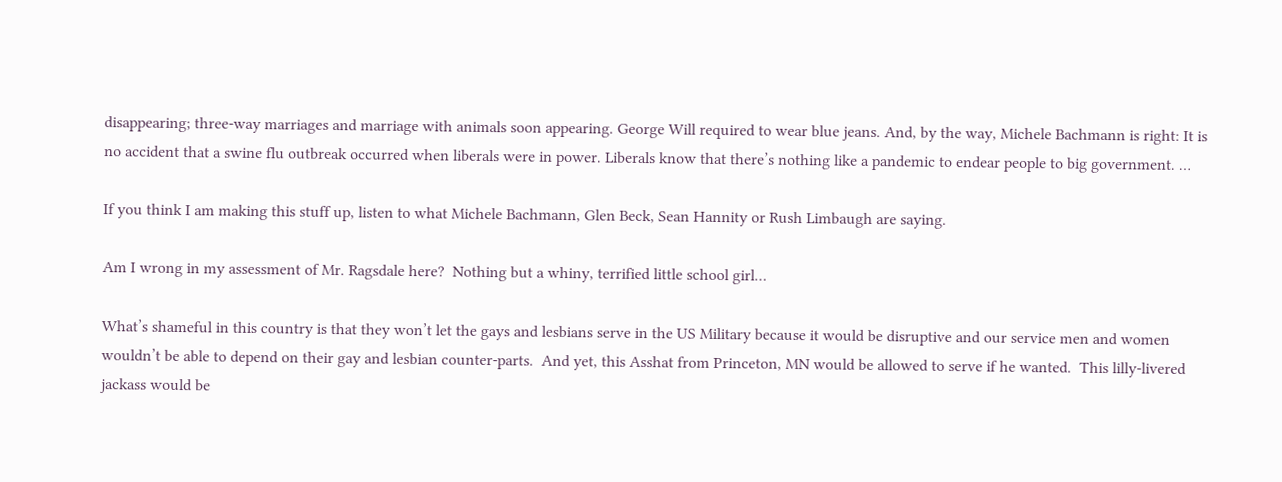disappearing; three-way marriages and marriage with animals soon appearing. George Will required to wear blue jeans. And, by the way, Michele Bachmann is right: It is no accident that a swine flu outbreak occurred when liberals were in power. Liberals know that there’s nothing like a pandemic to endear people to big government. …

If you think I am making this stuff up, listen to what Michele Bachmann, Glen Beck, Sean Hannity or Rush Limbaugh are saying.

Am I wrong in my assessment of Mr. Ragsdale here?  Nothing but a whiny, terrified little school girl…

What’s shameful in this country is that they won’t let the gays and lesbians serve in the US Military because it would be disruptive and our service men and women wouldn’t be able to depend on their gay and lesbian counter-parts.  And yet, this Asshat from Princeton, MN would be allowed to serve if he wanted.  This lilly-livered jackass would be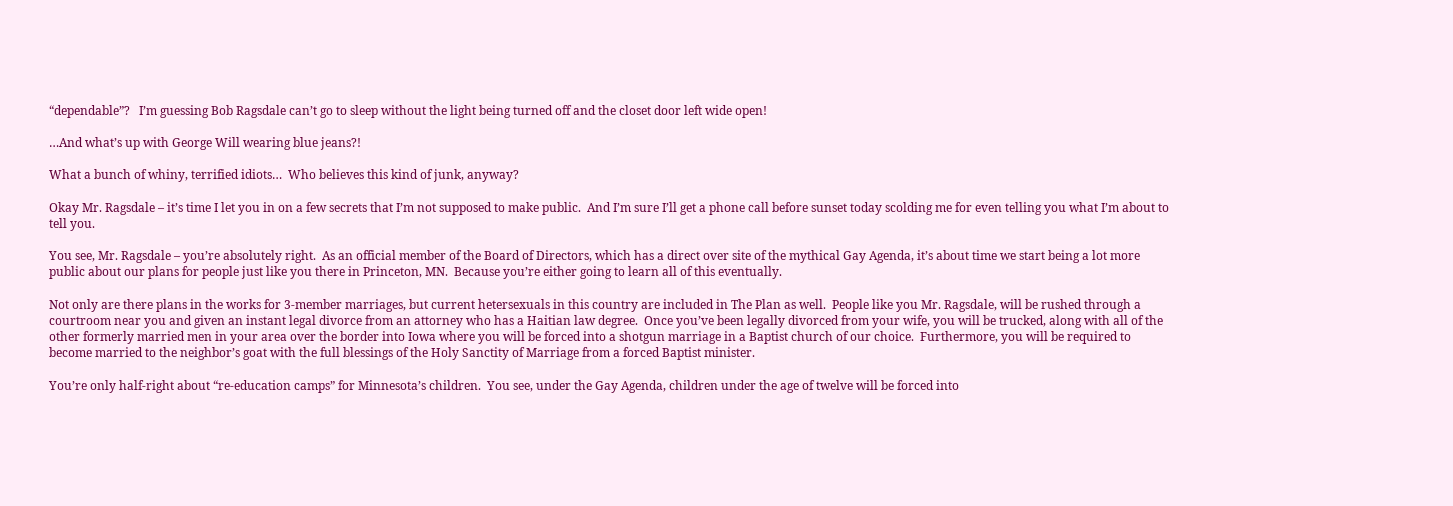“dependable”?   I’m guessing Bob Ragsdale can’t go to sleep without the light being turned off and the closet door left wide open!

…And what’s up with George Will wearing blue jeans?!

What a bunch of whiny, terrified idiots…  Who believes this kind of junk, anyway?

Okay Mr. Ragsdale – it’s time I let you in on a few secrets that I’m not supposed to make public.  And I’m sure I’ll get a phone call before sunset today scolding me for even telling you what I’m about to tell you.

You see, Mr. Ragsdale – you’re absolutely right.  As an official member of the Board of Directors, which has a direct over site of the mythical Gay Agenda, it’s about time we start being a lot more public about our plans for people just like you there in Princeton, MN.  Because you’re either going to learn all of this eventually.

Not only are there plans in the works for 3-member marriages, but current hetersexuals in this country are included in The Plan as well.  People like you Mr. Ragsdale, will be rushed through a courtroom near you and given an instant legal divorce from an attorney who has a Haitian law degree.  Once you’ve been legally divorced from your wife, you will be trucked, along with all of the other formerly married men in your area over the border into Iowa where you will be forced into a shotgun marriage in a Baptist church of our choice.  Furthermore, you will be required to become married to the neighbor’s goat with the full blessings of the Holy Sanctity of Marriage from a forced Baptist minister.

You’re only half-right about “re-education camps” for Minnesota’s children.  You see, under the Gay Agenda, children under the age of twelve will be forced into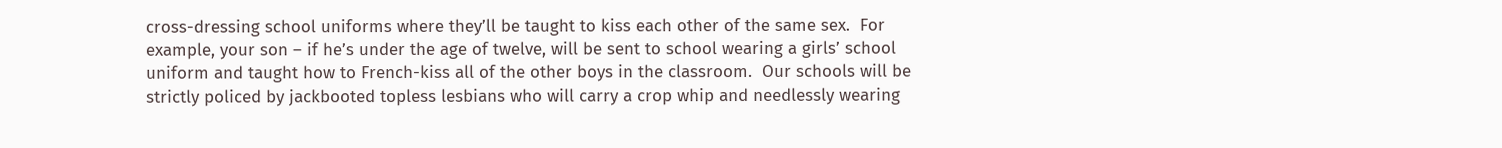cross-dressing school uniforms where they’ll be taught to kiss each other of the same sex.  For example, your son – if he’s under the age of twelve, will be sent to school wearing a girls’ school uniform and taught how to French-kiss all of the other boys in the classroom.  Our schools will be strictly policed by jackbooted topless lesbians who will carry a crop whip and needlessly wearing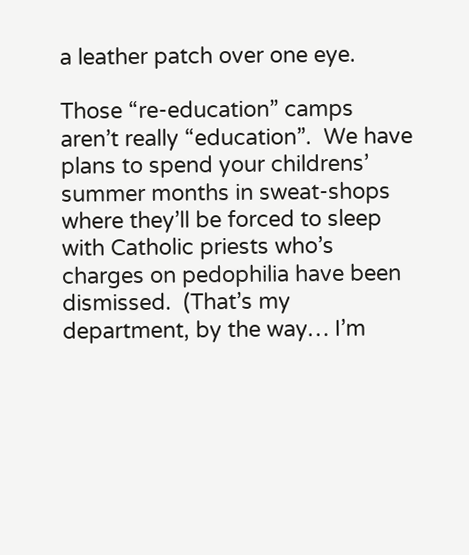a leather patch over one eye.

Those “re-education” camps aren’t really “education”.  We have plans to spend your childrens’ summer months in sweat-shops where they’ll be forced to sleep with Catholic priests who’s charges on pedophilia have been dismissed.  (That’s my department, by the way… I’m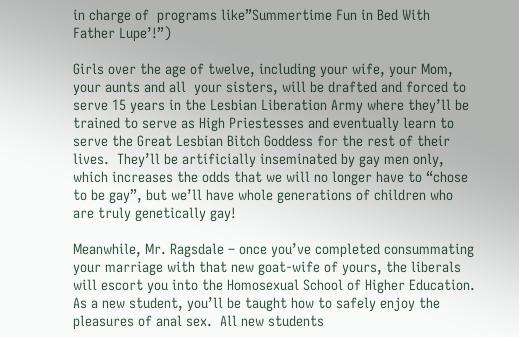in charge of  programs like”Summertime Fun in Bed With Father Lupe’!”)

Girls over the age of twelve, including your wife, your Mom, your aunts and all  your sisters, will be drafted and forced to serve 15 years in the Lesbian Liberation Army where they’ll be trained to serve as High Priestesses and eventually learn to serve the Great Lesbian Bitch Goddess for the rest of their lives.  They’ll be artificially inseminated by gay men only, which increases the odds that we will no longer have to “chose to be gay”, but we’ll have whole generations of children who are truly genetically gay!

Meanwhile, Mr. Ragsdale – once you’ve completed consummating your marriage with that new goat-wife of yours, the liberals will escort you into the Homosexual School of Higher Education.  As a new student, you’ll be taught how to safely enjoy the pleasures of anal sex.  All new students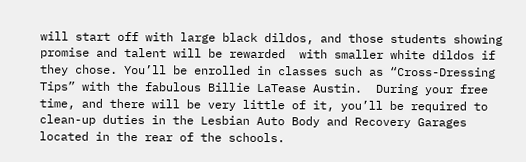will start off with large black dildos, and those students showing promise and talent will be rewarded  with smaller white dildos if they chose. You’ll be enrolled in classes such as “Cross-Dressing Tips” with the fabulous Billie LaTease Austin.  During your free time, and there will be very little of it, you’ll be required to clean-up duties in the Lesbian Auto Body and Recovery Garages located in the rear of the schools.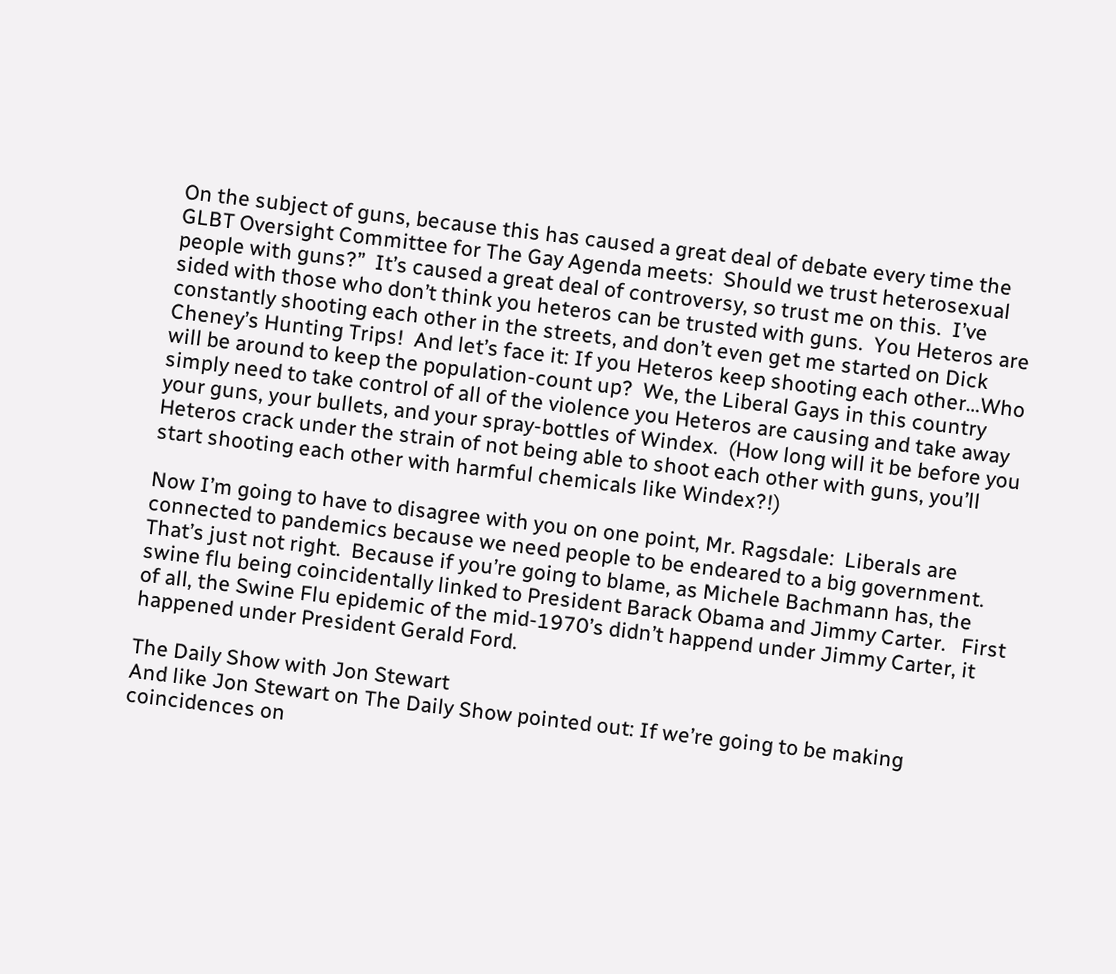On the subject of guns, because this has caused a great deal of debate every time the GLBT Oversight Committee for The Gay Agenda meets:  Should we trust heterosexual people with guns?”  It’s caused a great deal of controversy, so trust me on this.  I’ve sided with those who don’t think you heteros can be trusted with guns.  You Heteros are constantly shooting each other in the streets, and don’t even get me started on Dick Cheney’s Hunting Trips!  And let’s face it: If you Heteros keep shooting each other…Who will be around to keep the population-count up?  We, the Liberal Gays in this country simply need to take control of all of the violence you Heteros are causing and take away your guns, your bullets, and your spray-bottles of Windex.  (How long will it be before you Heteros crack under the strain of not being able to shoot each other with guns, you’ll start shooting each other with harmful chemicals like Windex?!)

Now I’m going to have to disagree with you on one point, Mr. Ragsdale:  Liberals are connected to pandemics because we need people to be endeared to a big government.  That’s just not right.  Because if you’re going to blame, as Michele Bachmann has, the swine flu being coincidentally linked to President Barack Obama and Jimmy Carter.   First of all, the Swine Flu epidemic of the mid-1970’s didn’t happend under Jimmy Carter, it happened under President Gerald Ford.

The Daily Show with Jon Stewart
And like Jon Stewart on The Daily Show pointed out: If we’re going to be making coincidences on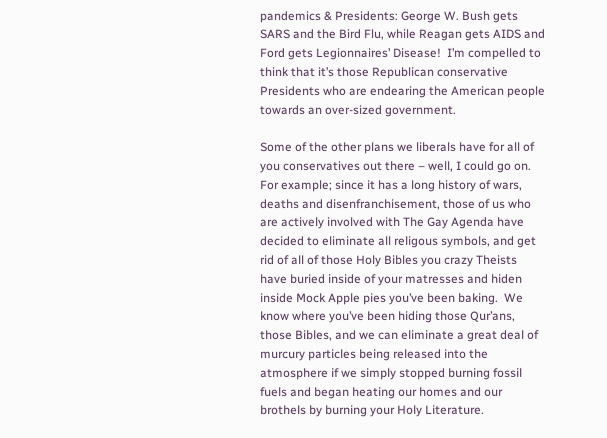pandemics & Presidents: George W. Bush gets SARS and the Bird Flu, while Reagan gets AIDS and Ford gets Legionnaires’ Disease!  I’m compelled to think that it’s those Republican conservative Presidents who are endearing the American people towards an over-sized government.

Some of the other plans we liberals have for all of you conservatives out there – well, I could go on.  For example; since it has a long history of wars, deaths and disenfranchisement, those of us who are actively involved with The Gay Agenda have decided to eliminate all religous symbols, and get rid of all of those Holy Bibles you crazy Theists have buried inside of your matresses and hiden inside Mock Apple pies you’ve been baking.  We know where you’ve been hiding those Qur’ans, those Bibles, and we can eliminate a great deal of murcury particles being released into the atmosphere if we simply stopped burning fossil fuels and began heating our homes and our brothels by burning your Holy Literature.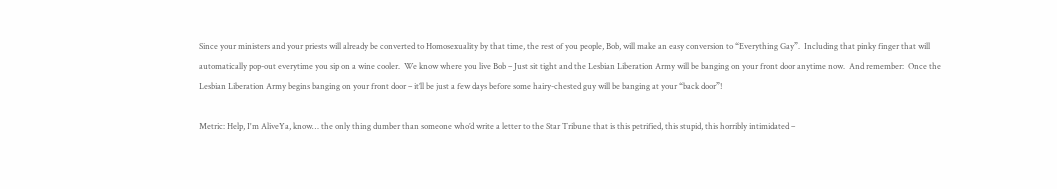Since your ministers and your priests will already be converted to Homosexuality by that time, the rest of you people, Bob, will make an easy conversion to “Everything Gay”.  Including that pinky finger that will automatically pop-out everytime you sip on a wine cooler.  We know where you live Bob – Just sit tight and the Lesbian Liberation Army will be banging on your front door anytime now.  And remember:  Once the Lesbian Liberation Army begins banging on your front door – it’ll be just a few days before some hairy-chested guy will be banging at your “back door”!

Metric: Help, I'm AliveYa, know… the only thing dumber than someone who’d write a letter to the Star Tribune that is this petrified, this stupid, this horribly intimidated –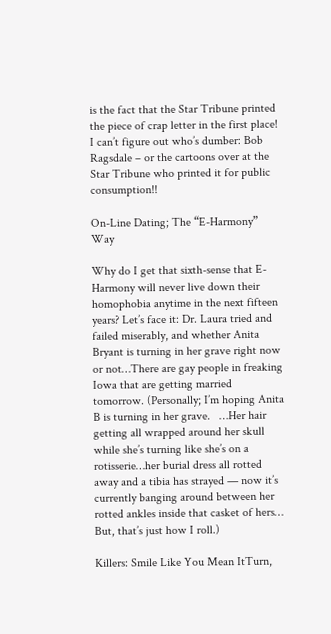is the fact that the Star Tribune printed the piece of crap letter in the first place!  I can’t figure out who’s dumber: Bob Ragsdale – or the cartoons over at the Star Tribune who printed it for public consumption!!

On-Line Dating; The “E-Harmony” Way

Why do I get that sixth-sense that E-Harmony will never live down their homophobia anytime in the next fifteen years? Let’s face it: Dr. Laura tried and failed miserably, and whether Anita Bryant is turning in her grave right now or not…There are gay people in freaking Iowa that are getting married tomorrow. (Personally; I’m hoping Anita B is turning in her grave.   …Her hair getting all wrapped around her skull while she’s turning like she’s on a rotisserie…her burial dress all rotted away and a tibia has strayed — now it’s currently banging around between her rotted ankles inside that casket of hers…  But, that’s just how I roll.)

Killers: Smile Like You Mean ItTurn,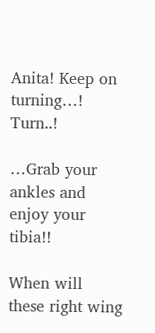Anita! Keep on turning…!  Turn..!

…Grab your ankles and enjoy your tibia!!

When will these right wing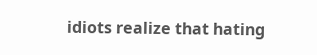idiots realize that hating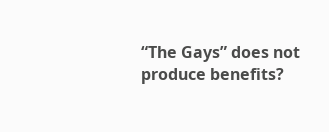“The Gays” does not produce benefits?